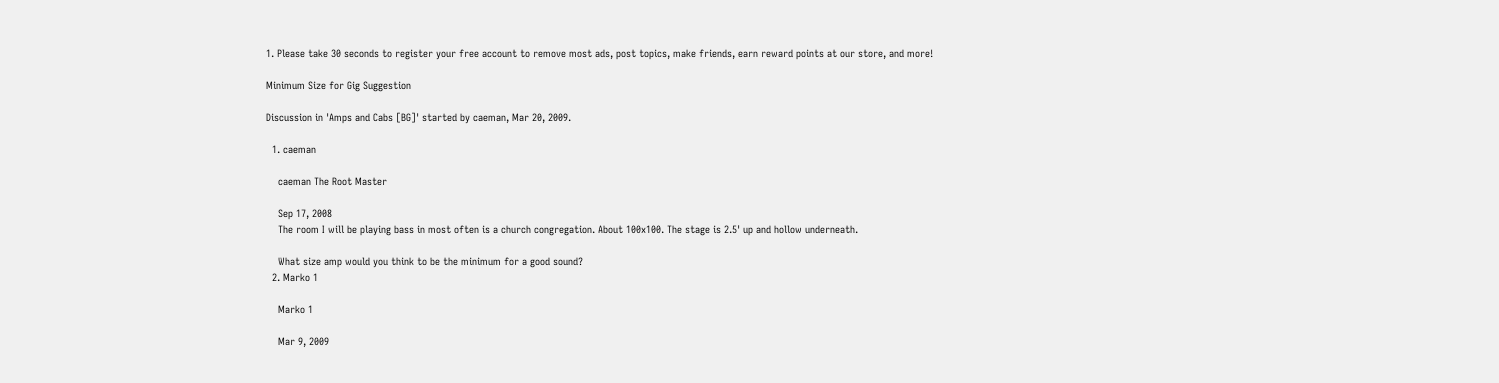1. Please take 30 seconds to register your free account to remove most ads, post topics, make friends, earn reward points at our store, and more!

Minimum Size for Gig Suggestion

Discussion in 'Amps and Cabs [BG]' started by caeman, Mar 20, 2009.

  1. caeman

    caeman The Root Master

    Sep 17, 2008
    The room I will be playing bass in most often is a church congregation. About 100x100. The stage is 2.5' up and hollow underneath.

    What size amp would you think to be the minimum for a good sound?
  2. Marko 1

    Marko 1

    Mar 9, 2009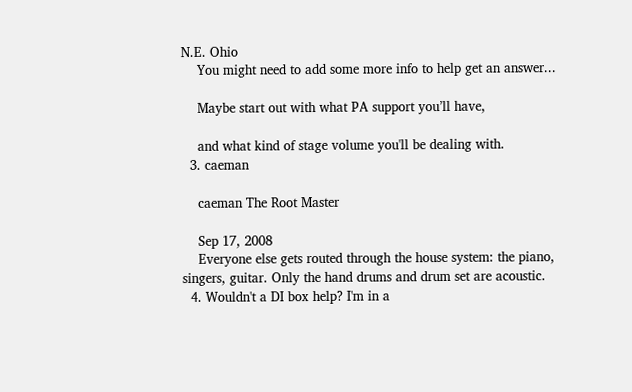N.E. Ohio
    You might need to add some more info to help get an answer...

    Maybe start out with what PA support you’ll have,

    and what kind of stage volume you'll be dealing with.
  3. caeman

    caeman The Root Master

    Sep 17, 2008
    Everyone else gets routed through the house system: the piano, singers, guitar. Only the hand drums and drum set are acoustic.
  4. Wouldn't a DI box help? I'm in a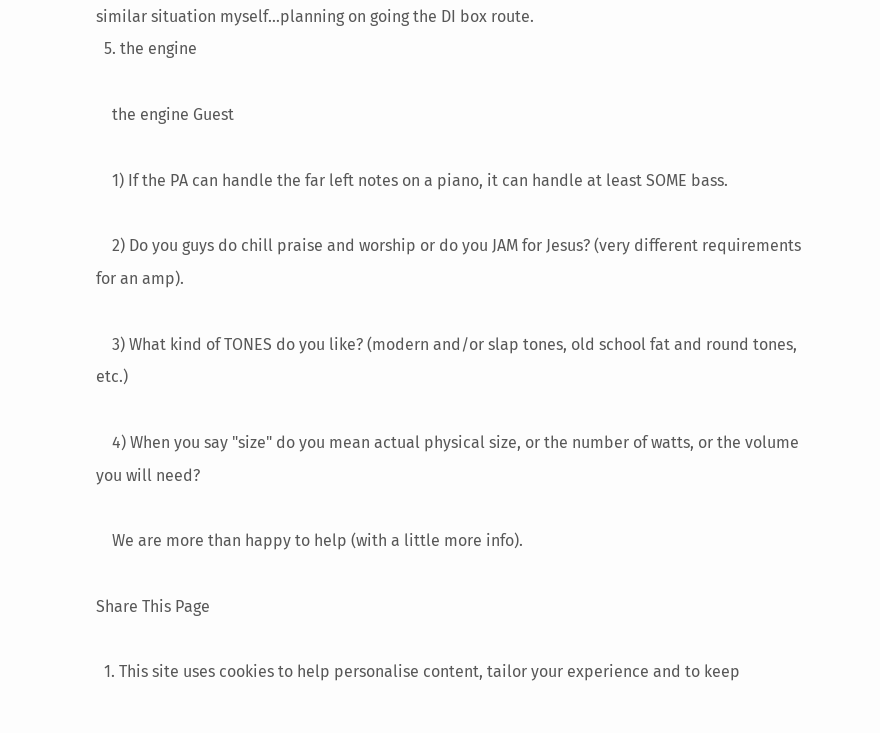similar situation myself…planning on going the DI box route.
  5. the engine

    the engine Guest

    1) If the PA can handle the far left notes on a piano, it can handle at least SOME bass.

    2) Do you guys do chill praise and worship or do you JAM for Jesus? (very different requirements for an amp).

    3) What kind of TONES do you like? (modern and/or slap tones, old school fat and round tones, etc.)

    4) When you say "size" do you mean actual physical size, or the number of watts, or the volume you will need?

    We are more than happy to help (with a little more info).

Share This Page

  1. This site uses cookies to help personalise content, tailor your experience and to keep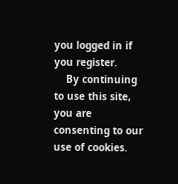you logged in if you register.
    By continuing to use this site, you are consenting to our use of cookies.